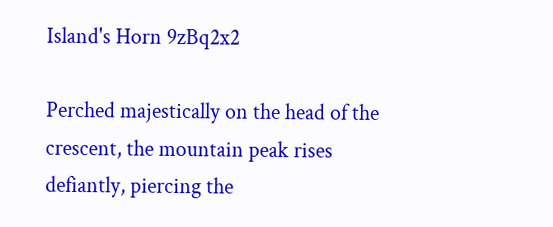Island's Horn 9zBq2x2

Perched majestically on the head of the crescent, the mountain peak rises defiantly, piercing the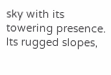sky with its towering presence. Its rugged slopes,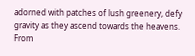adorned with patches of lush greenery, defy gravity as they ascend towards the heavens. From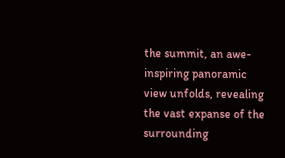the summit, an awe-inspiring panoramic view unfolds, revealing the vast expanse of the surrounding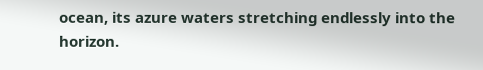ocean, its azure waters stretching endlessly into the horizon.